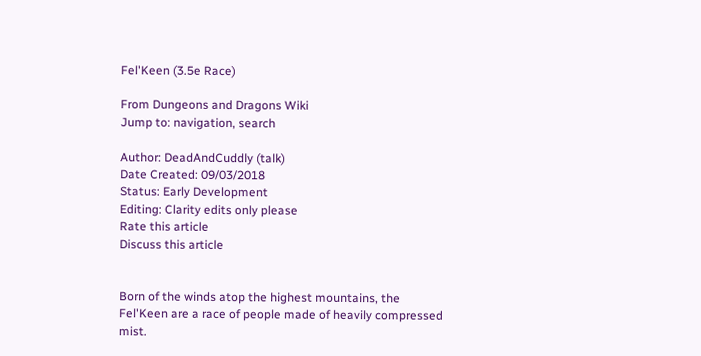Fel'Keen (3.5e Race)

From Dungeons and Dragons Wiki
Jump to: navigation, search

Author: DeadAndCuddly (talk)
Date Created: 09/03/2018
Status: Early Development
Editing: Clarity edits only please
Rate this article
Discuss this article


Born of the winds atop the highest mountains, the Fel'Keen are a race of people made of heavily compressed mist.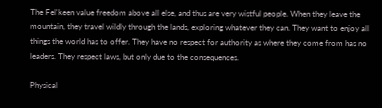The Fel'keen value freedom above all else, and thus are very wistful people. When they leave the mountain, they travel wildly through the lands, exploring whatever they can. They want to enjoy all things the world has to offer. They have no respect for authority as where they come from has no leaders. They respect laws, but only due to the consequences.

Physical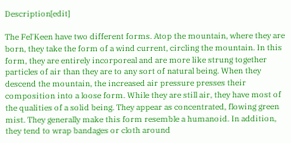Description[edit]

The Fel'Keen have two different forms. Atop the mountain, where they are born, they take the form of a wind current, circling the mountain. In this form, they are entirely incorporeal and are more like strung together particles of air than they are to any sort of natural being. When they descend the mountain, the increased air pressure presses their composition into a loose form. While they are still air, they have most of the qualities of a solid being. They appear as concentrated, flowing green mist. They generally make this form resemble a humanoid. In addition, they tend to wrap bandages or cloth around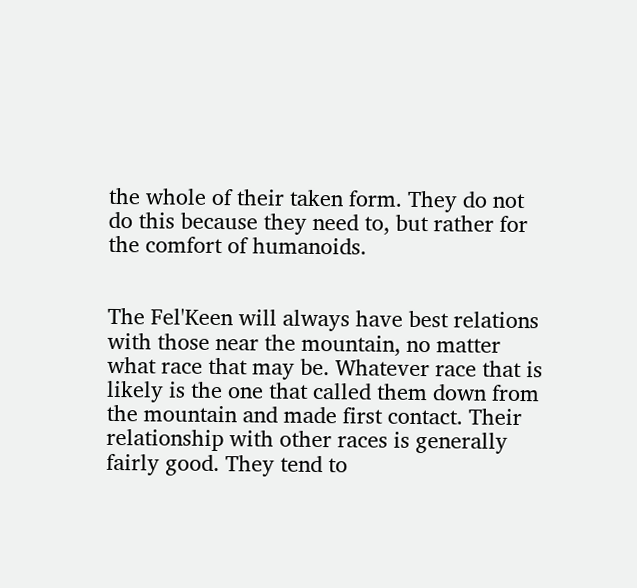the whole of their taken form. They do not do this because they need to, but rather for the comfort of humanoids.


The Fel'Keen will always have best relations with those near the mountain, no matter what race that may be. Whatever race that is likely is the one that called them down from the mountain and made first contact. Their relationship with other races is generally fairly good. They tend to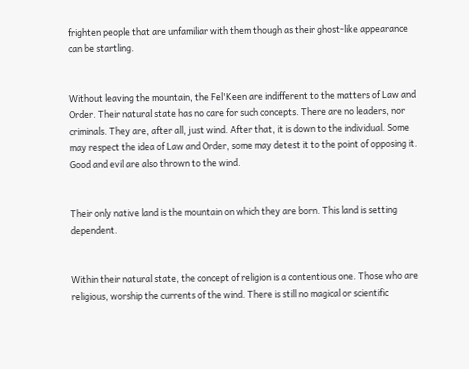frighten people that are unfamiliar with them though as their ghost-like appearance can be startling.


Without leaving the mountain, the Fel'Keen are indifferent to the matters of Law and Order. Their natural state has no care for such concepts. There are no leaders, nor criminals. They are, after all, just wind. After that, it is down to the individual. Some may respect the idea of Law and Order, some may detest it to the point of opposing it. Good and evil are also thrown to the wind.


Their only native land is the mountain on which they are born. This land is setting dependent.


Within their natural state, the concept of religion is a contentious one. Those who are religious, worship the currents of the wind. There is still no magical or scientific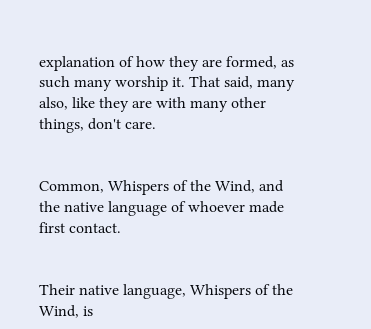explanation of how they are formed, as such many worship it. That said, many also, like they are with many other things, don't care.


Common, Whispers of the Wind, and the native language of whoever made first contact.


Their native language, Whispers of the Wind, is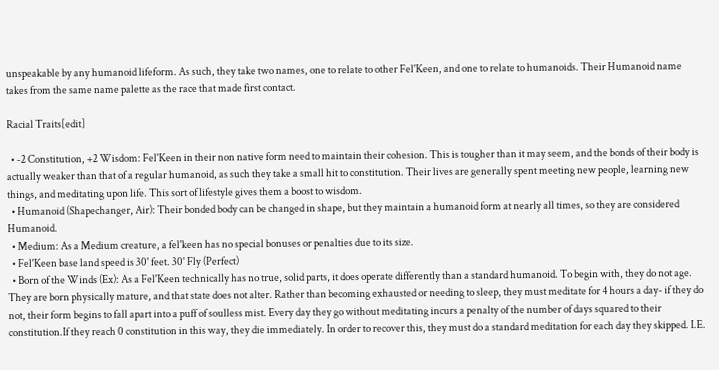unspeakable by any humanoid lifeform. As such, they take two names, one to relate to other Fel'Keen, and one to relate to humanoids. Their Humanoid name takes from the same name palette as the race that made first contact.

Racial Traits[edit]

  • -2 Constitution, +2 Wisdom: Fel'Keen in their non native form need to maintain their cohesion. This is tougher than it may seem, and the bonds of their body is actually weaker than that of a regular humanoid, as such they take a small hit to constitution. Their lives are generally spent meeting new people, learning new things, and meditating upon life. This sort of lifestyle gives them a boost to wisdom.
  • Humanoid (Shapechanger, Air): Their bonded body can be changed in shape, but they maintain a humanoid form at nearly all times, so they are considered Humanoid.
  • Medium: As a Medium creature, a fel'keen has no special bonuses or penalties due to its size.
  • Fel'Keen base land speed is 30' feet. 30' Fly (Perfect)
  • Born of the Winds (Ex): As a Fel'Keen technically has no true, solid parts, it does operate differently than a standard humanoid. To begin with, they do not age. They are born physically mature, and that state does not alter. Rather than becoming exhausted or needing to sleep, they must meditate for 4 hours a day- if they do not, their form begins to fall apart into a puff of soulless mist. Every day they go without meditating incurs a penalty of the number of days squared to their constitution.If they reach 0 constitution in this way, they die immediately. In order to recover this, they must do a standard meditation for each day they skipped. I.E.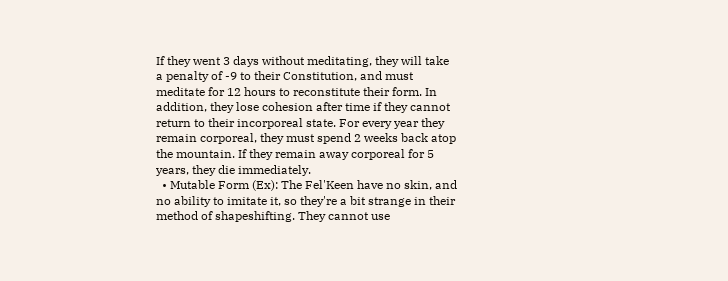If they went 3 days without meditating, they will take a penalty of -9 to their Constitution, and must meditate for 12 hours to reconstitute their form. In addition, they lose cohesion after time if they cannot return to their incorporeal state. For every year they remain corporeal, they must spend 2 weeks back atop the mountain. If they remain away corporeal for 5 years, they die immediately.
  • Mutable Form (Ex): The Fel'Keen have no skin, and no ability to imitate it, so they're a bit strange in their method of shapeshifting. They cannot use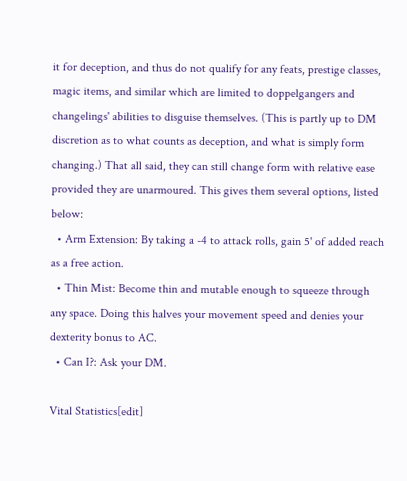it for deception, and thus do not qualify for any feats, prestige classes, magic items, and similar which are limited to doppelgangers and changelings' abilities to disguise themselves. (This is partly up to DM discretion as to what counts as deception, and what is simply form changing.) That all said, they can still change form with relative ease provided they are unarmoured. This gives them several options, listed below:
  • Arm Extension: By taking a -4 to attack rolls, gain 5' of added reach as a free action.
  • Thin Mist: Become thin and mutable enough to squeeze through any space. Doing this halves your movement speed and denies your dexterity bonus to AC.
  • Can I?: Ask your DM.

Vital Statistics[edit]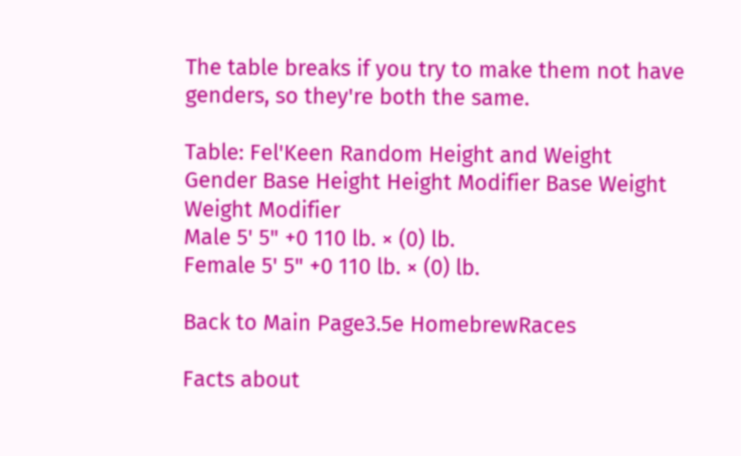The table breaks if you try to make them not have genders, so they're both the same.

Table: Fel'Keen Random Height and Weight
Gender Base Height Height Modifier Base Weight Weight Modifier
Male 5' 5" +0 110 lb. × (0) lb.
Female 5' 5" +0 110 lb. × (0) lb.

Back to Main Page3.5e HomebrewRaces

Facts about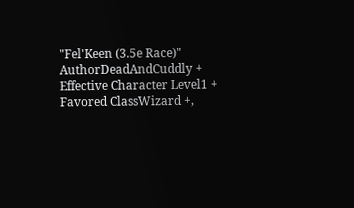"Fel'Keen (3.5e Race)"
AuthorDeadAndCuddly +
Effective Character Level1 +
Favored ClassWizard +,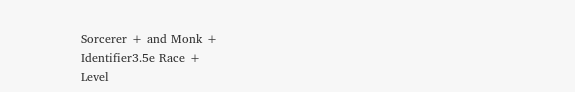Sorcerer + and Monk +
Identifier3.5e Race +
Level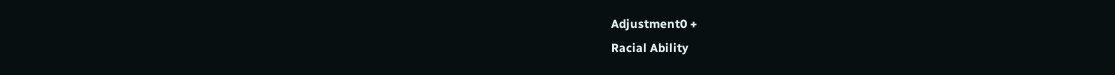Adjustment0 +
Racial Ability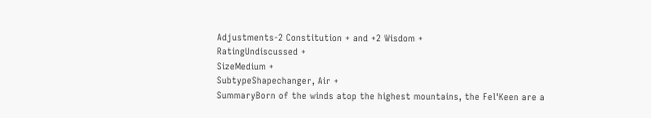Adjustments-2 Constitution + and +2 Wisdom +
RatingUndiscussed +
SizeMedium +
SubtypeShapechanger, Air +
SummaryBorn of the winds atop the highest mountains, the Fel'Keen are a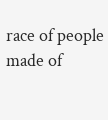race of people made of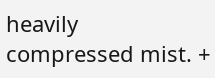heavily compressed mist. +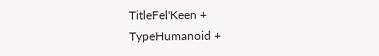TitleFel'Keen +
TypeHumanoid +